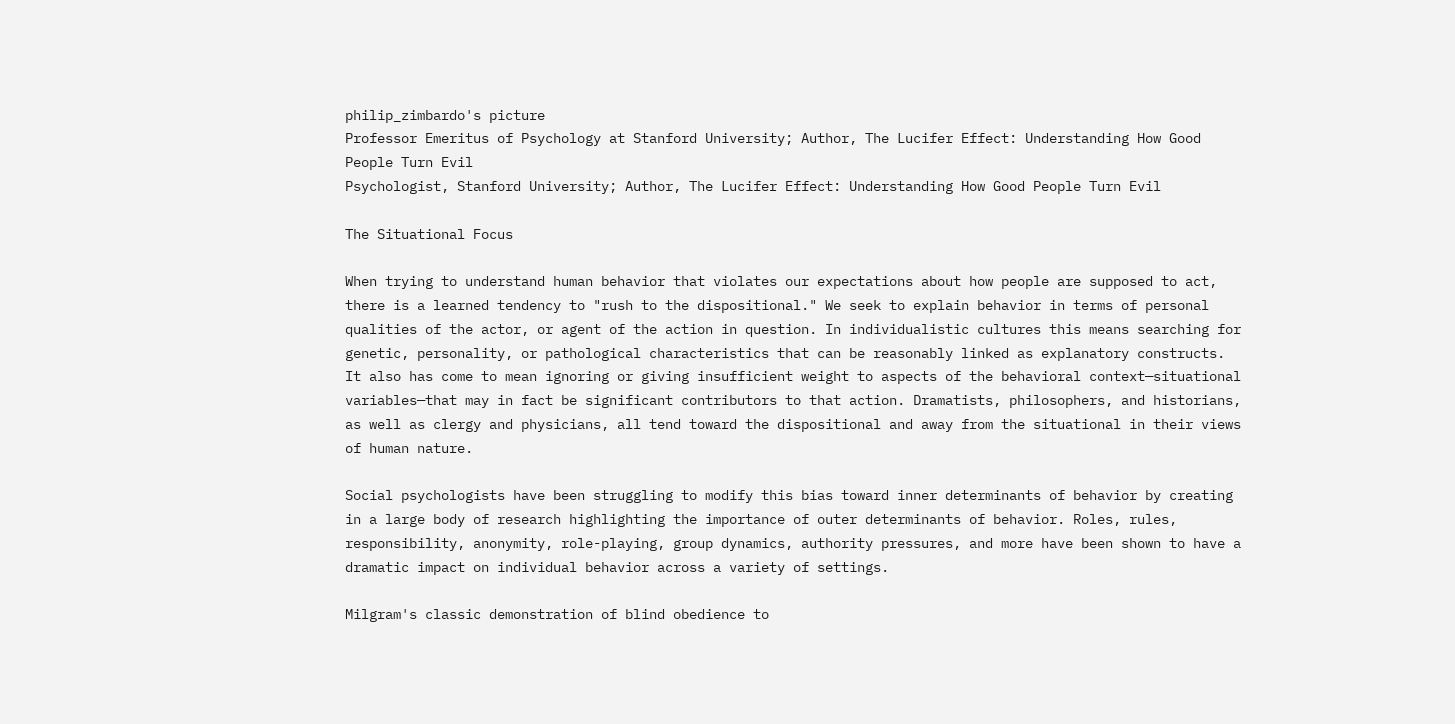philip_zimbardo's picture
Professor Emeritus of Psychology at Stanford University; Author, The Lucifer Effect: Understanding How Good People Turn Evil
Psychologist, Stanford University; Author, The Lucifer Effect: Understanding How Good People Turn Evil

The Situational Focus

When trying to understand human behavior that violates our expectations about how people are supposed to act, there is a learned tendency to "rush to the dispositional." We seek to explain behavior in terms of personal qualities of the actor, or agent of the action in question. In individualistic cultures this means searching for genetic, personality, or pathological characteristics that can be reasonably linked as explanatory constructs. It also has come to mean ignoring or giving insufficient weight to aspects of the behavioral context—situational variables—that may in fact be significant contributors to that action. Dramatists, philosophers, and historians, as well as clergy and physicians, all tend toward the dispositional and away from the situational in their views of human nature.

Social psychologists have been struggling to modify this bias toward inner determinants of behavior by creating in a large body of research highlighting the importance of outer determinants of behavior. Roles, rules, responsibility, anonymity, role-playing, group dynamics, authority pressures, and more have been shown to have a dramatic impact on individual behavior across a variety of settings.

Milgram's classic demonstration of blind obedience to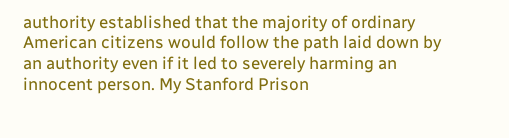authority established that the majority of ordinary American citizens would follow the path laid down by an authority even if it led to severely harming an innocent person. My Stanford Prison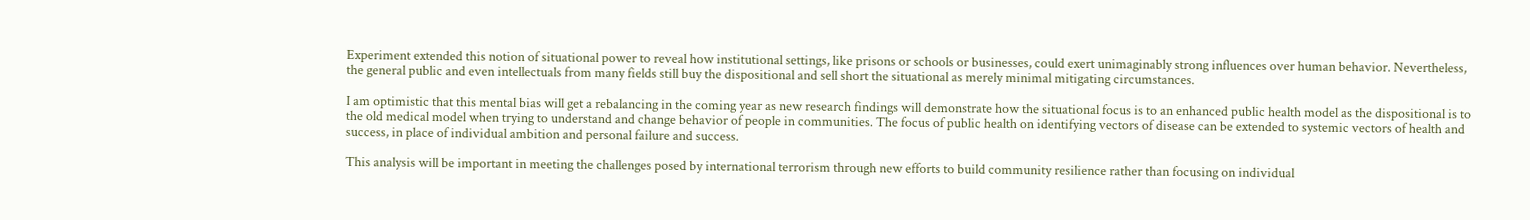Experiment extended this notion of situational power to reveal how institutional settings, like prisons or schools or businesses, could exert unimaginably strong influences over human behavior. Nevertheless, the general public and even intellectuals from many fields still buy the dispositional and sell short the situational as merely minimal mitigating circumstances.

I am optimistic that this mental bias will get a rebalancing in the coming year as new research findings will demonstrate how the situational focus is to an enhanced public health model as the dispositional is to the old medical model when trying to understand and change behavior of people in communities. The focus of public health on identifying vectors of disease can be extended to systemic vectors of health and success, in place of individual ambition and personal failure and success.

This analysis will be important in meeting the challenges posed by international terrorism through new efforts to build community resilience rather than focusing on individual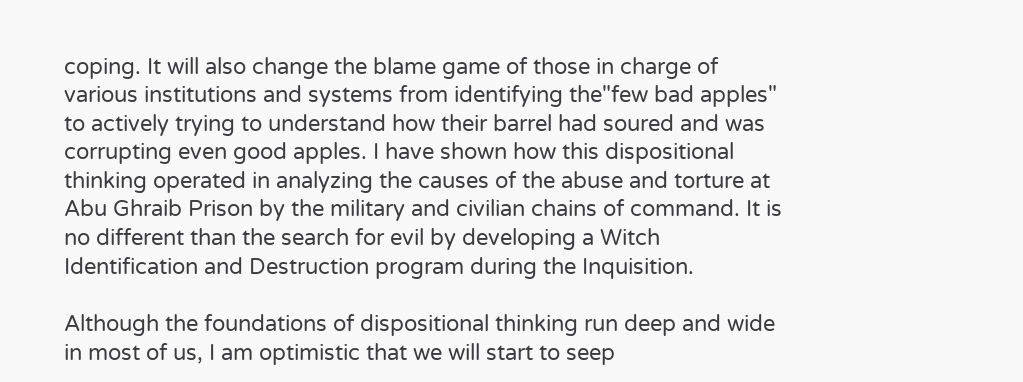coping. It will also change the blame game of those in charge of various institutions and systems from identifying the"few bad apples" to actively trying to understand how their barrel had soured and was corrupting even good apples. I have shown how this dispositional thinking operated in analyzing the causes of the abuse and torture at Abu Ghraib Prison by the military and civilian chains of command. It is no different than the search for evil by developing a Witch Identification and Destruction program during the Inquisition.

Although the foundations of dispositional thinking run deep and wide in most of us, I am optimistic that we will start to seep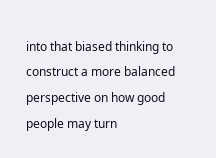into that biased thinking to construct a more balanced perspective on how good people may turn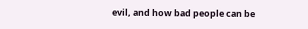evil, and how bad people can be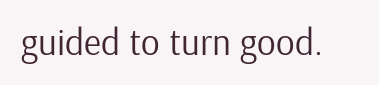guided to turn good.